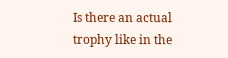Is there an actual trophy like in the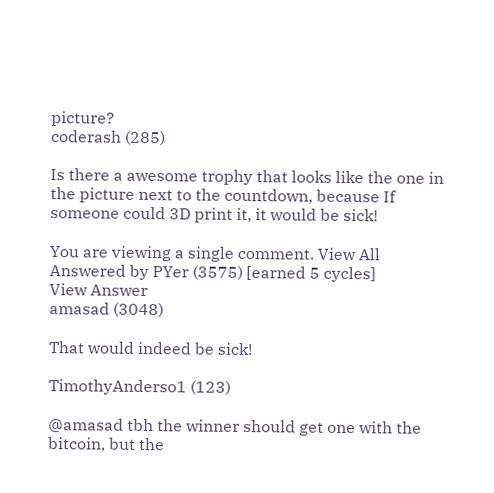picture?
coderash (285)

Is there a awesome trophy that looks like the one in the picture next to the countdown, because If someone could 3D print it, it would be sick!

You are viewing a single comment. View All
Answered by PYer (3575) [earned 5 cycles]
View Answer
amasad (3048)

That would indeed be sick!

TimothyAnderso1 (123)

@amasad tbh the winner should get one with the bitcoin, but the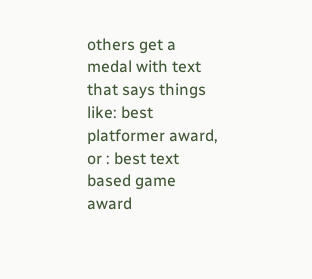others get a medal with text that says things like: best platformer award, or : best text based game award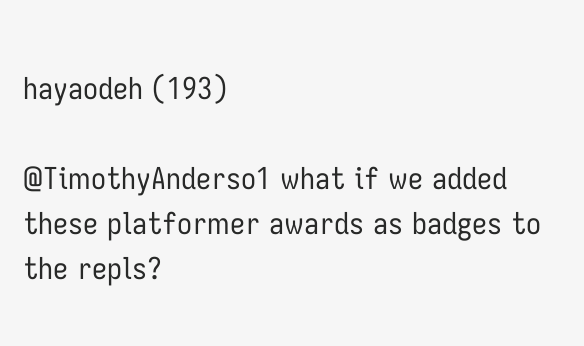hayaodeh (193)

@TimothyAnderso1 what if we added these platformer awards as badges to the repls?